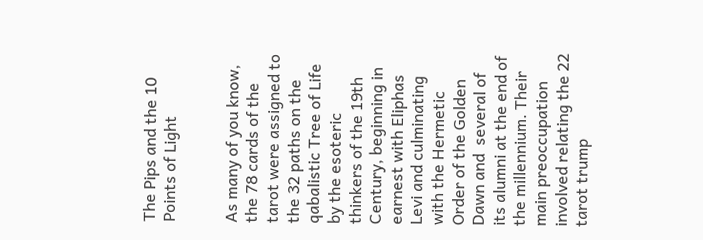The Pips and the 10 Points of Light


As many of you know, the 78 cards of the tarot were assigned to the 32 paths on the qabalistic Tree of Life by the esoteric thinkers of the 19th Century, beginning in earnest with Eliphas Levi and culminating with the Hermetic Order of the Golden Dawn and  several of its alumni at the end of the millennium. Their main preoccupation involved relating the 22 tarot trump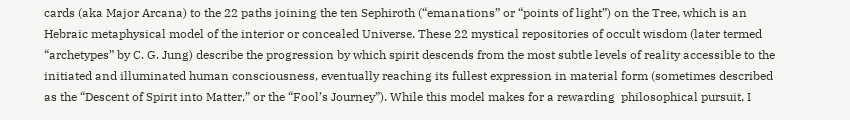cards (aka Major Arcana) to the 22 paths joining the ten Sephiroth (“emanations” or “points of light”) on the Tree, which is an Hebraic metaphysical model of the interior or concealed Universe. These 22 mystical repositories of occult wisdom (later termed “archetypes” by C. G. Jung) describe the progression by which spirit descends from the most subtle levels of reality accessible to the initiated and illuminated human consciousness, eventually reaching its fullest expression in material form (sometimes described as the “Descent of Spirit into Matter,” or the “Fool’s Journey”). While this model makes for a rewarding  philosophical pursuit, I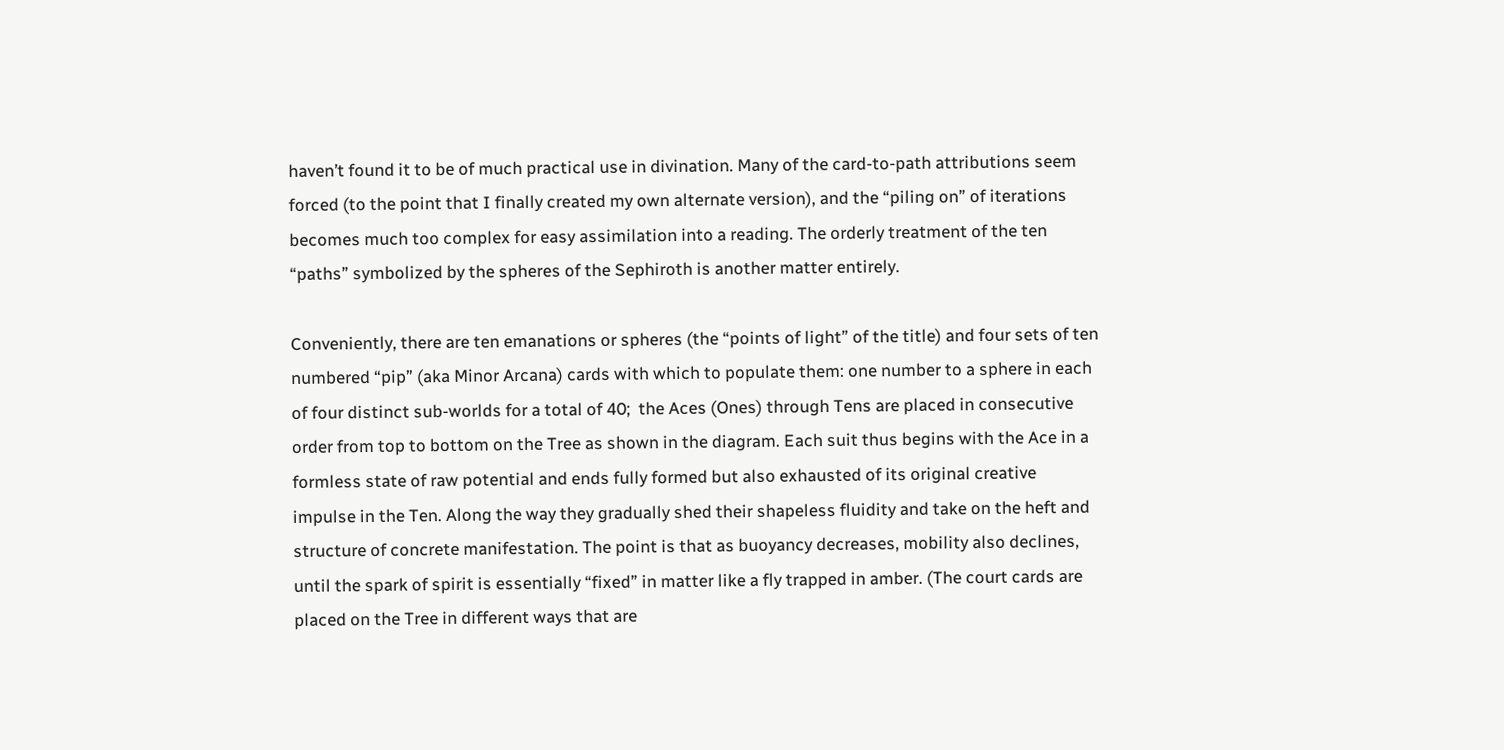haven’t found it to be of much practical use in divination. Many of the card-to-path attributions seem forced (to the point that I finally created my own alternate version), and the “piling on” of iterations becomes much too complex for easy assimilation into a reading. The orderly treatment of the ten “paths” symbolized by the spheres of the Sephiroth is another matter entirely.

Conveniently, there are ten emanations or spheres (the “points of light” of the title) and four sets of ten numbered “pip” (aka Minor Arcana) cards with which to populate them: one number to a sphere in each of four distinct sub-worlds for a total of 40;  the Aces (Ones) through Tens are placed in consecutive order from top to bottom on the Tree as shown in the diagram. Each suit thus begins with the Ace in a formless state of raw potential and ends fully formed but also exhausted of its original creative impulse in the Ten. Along the way they gradually shed their shapeless fluidity and take on the heft and structure of concrete manifestation. The point is that as buoyancy decreases, mobility also declines, until the spark of spirit is essentially “fixed” in matter like a fly trapped in amber. (The court cards are placed on the Tree in different ways that are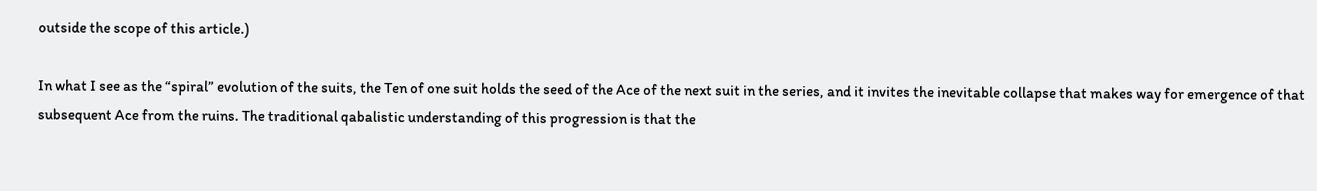outside the scope of this article.)

In what I see as the “spiral” evolution of the suits, the Ten of one suit holds the seed of the Ace of the next suit in the series, and it invites the inevitable collapse that makes way for emergence of that subsequent Ace from the ruins. The traditional qabalistic understanding of this progression is that the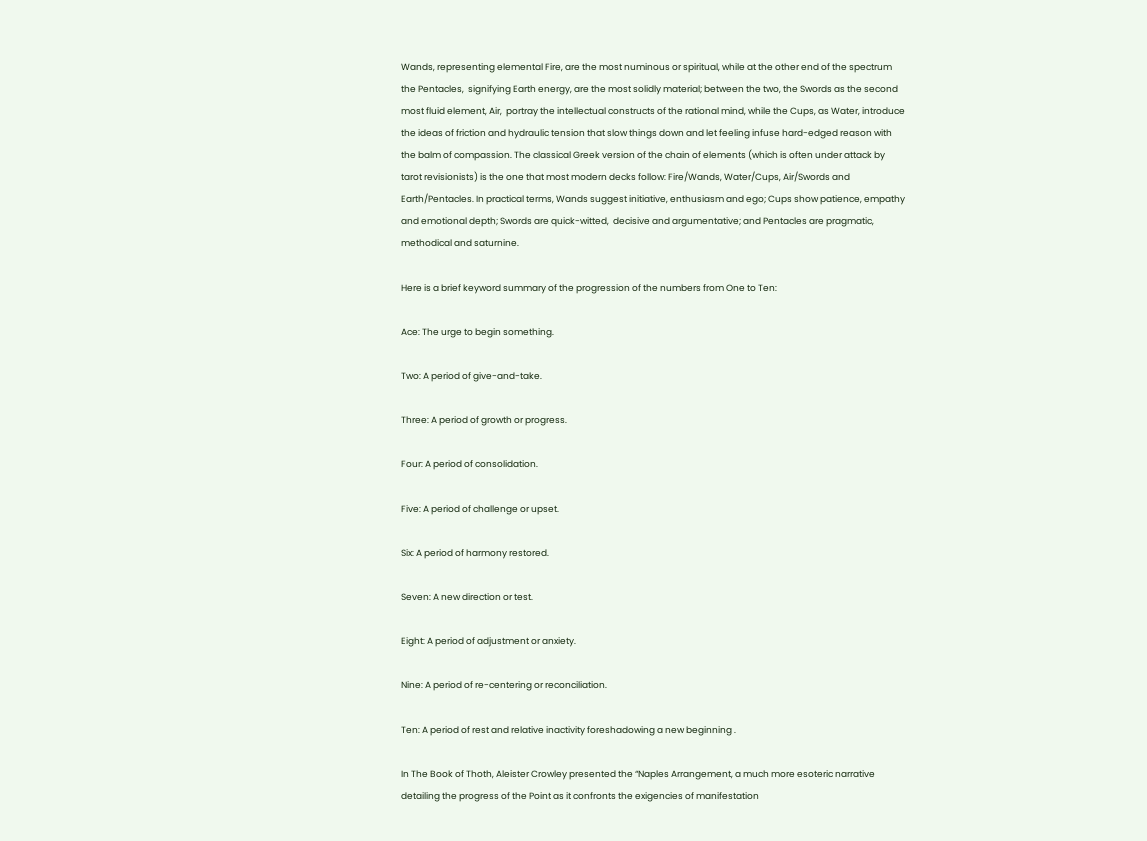Wands, representing elemental Fire, are the most numinous or spiritual, while at the other end of the spectrum the Pentacles,  signifying Earth energy, are the most solidly material; between the two, the Swords as the second most fluid element, Air,  portray the intellectual constructs of the rational mind, while the Cups, as Water, introduce the ideas of friction and hydraulic tension that slow things down and let feeling infuse hard-edged reason with the balm of compassion. The classical Greek version of the chain of elements (which is often under attack by tarot revisionists) is the one that most modern decks follow: Fire/Wands, Water/Cups, Air/Swords and Earth/Pentacles. In practical terms, Wands suggest initiative, enthusiasm and ego; Cups show patience, empathy and emotional depth; Swords are quick-witted,  decisive and argumentative; and Pentacles are pragmatic, methodical and saturnine.

Here is a brief keyword summary of the progression of the numbers from One to Ten:

Ace: The urge to begin something.

Two: A period of give-and-take.

Three: A period of growth or progress.

Four: A period of consolidation.

Five: A period of challenge or upset.

Six: A period of harmony restored.

Seven: A new direction or test.

Eight: A period of adjustment or anxiety.

Nine: A period of re-centering or reconciliation.

Ten: A period of rest and relative inactivity foreshadowing a new beginning .

In The Book of Thoth, Aleister Crowley presented the “Naples Arrangement, a much more esoteric narrative detailing the progress of the Point as it confronts the exigencies of manifestation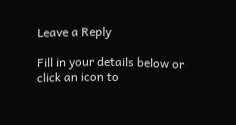Leave a Reply

Fill in your details below or click an icon to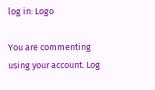log in: Logo

You are commenting using your account. Log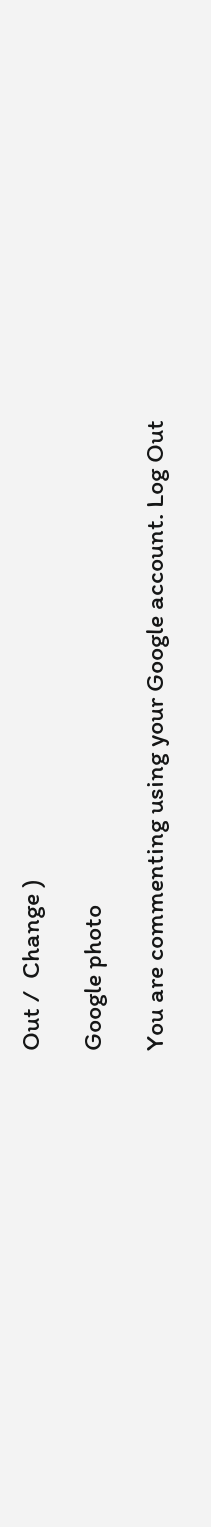Out /  Change )

Google photo

You are commenting using your Google account. Log Out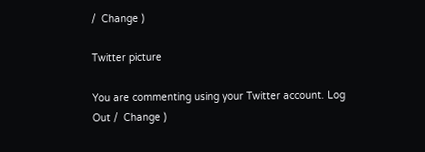/  Change )

Twitter picture

You are commenting using your Twitter account. Log Out /  Change )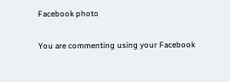Facebook photo

You are commenting using your Facebook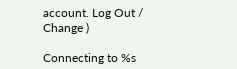account. Log Out /  Change )

Connecting to %s